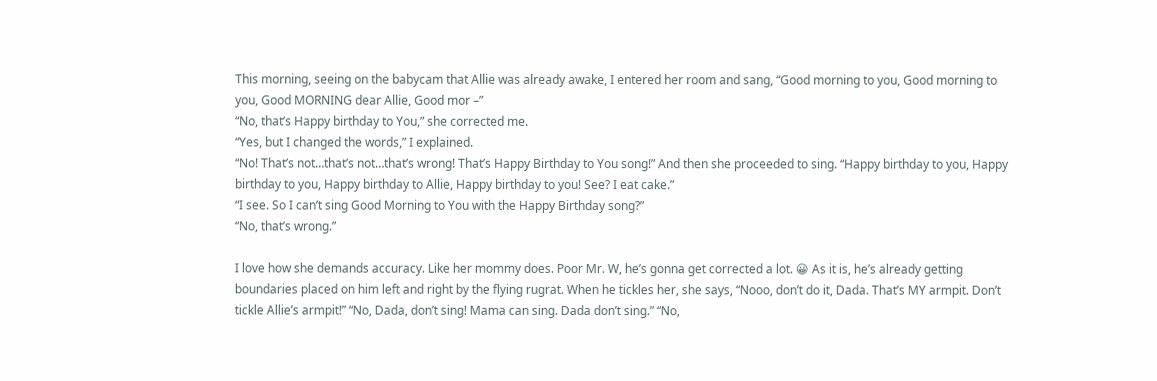This morning, seeing on the babycam that Allie was already awake, I entered her room and sang, “Good morning to you, Good morning to you, Good MORNING dear Allie, Good mor –”
“No, that’s Happy birthday to You,” she corrected me.
“Yes, but I changed the words,” I explained.
“No! That’s not…that’s not…that’s wrong! That’s Happy Birthday to You song!” And then she proceeded to sing. “Happy birthday to you, Happy birthday to you, Happy birthday to Allie, Happy birthday to you! See? I eat cake.”
“I see. So I can’t sing Good Morning to You with the Happy Birthday song?”
“No, that’s wrong.”

I love how she demands accuracy. Like her mommy does. Poor Mr. W, he’s gonna get corrected a lot. 😀 As it is, he’s already getting boundaries placed on him left and right by the flying rugrat. When he tickles her, she says, “Nooo, don’t do it, Dada. That’s MY armpit. Don’t tickle Allie’s armpit!” “No, Dada, don’t sing! Mama can sing. Dada don’t sing.” “No,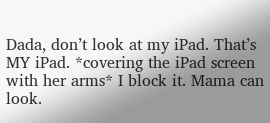Dada, don’t look at my iPad. That’s MY iPad. *covering the iPad screen with her arms* I block it. Mama can look.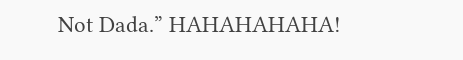Not Dada.” HAHAHAHAHA!